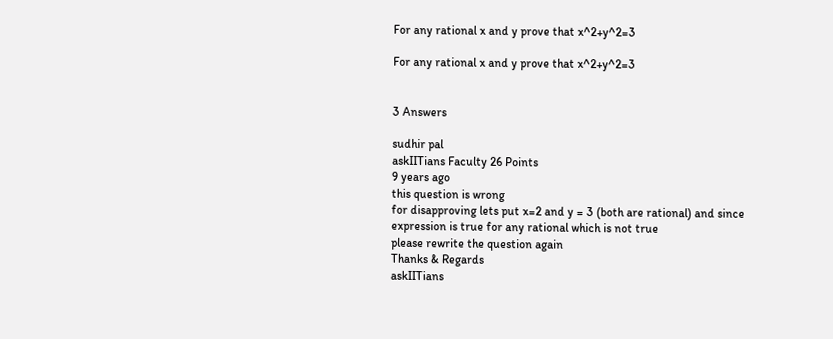For any rational x and y prove that x^2+y^2=3

For any rational x and y prove that x^2+y^2=3


3 Answers

sudhir pal
askIITians Faculty 26 Points
9 years ago
this question is wrong
for disapproving lets put x=2 and y = 3 (both are rational) and since expression is true for any rational which is not true
please rewrite the question again
Thanks & Regards
askIITians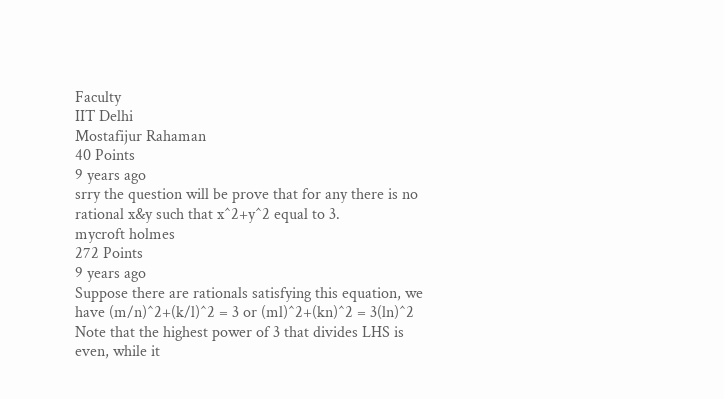Faculty
IIT Delhi
Mostafijur Rahaman
40 Points
9 years ago
srry the question will be prove that for any there is no rational x&y such that x^2+y^2 equal to 3.
mycroft holmes
272 Points
9 years ago
Suppose there are rationals satisfying this equation, we have (m/n)^2+(k/l)^2 = 3 or (ml)^2+(kn)^2 = 3(ln)^2 Note that the highest power of 3 that divides LHS is even, while it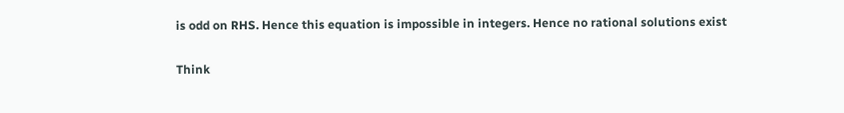is odd on RHS. Hence this equation is impossible in integers. Hence no rational solutions exist

Think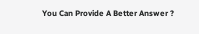You Can Provide A Better Answer ?